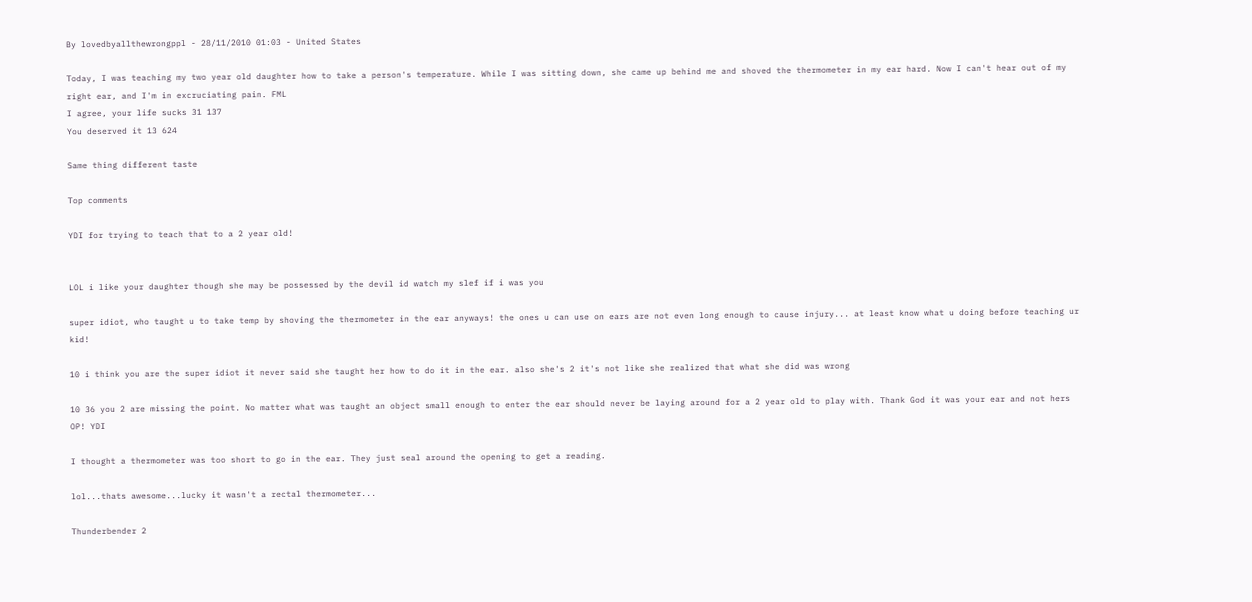By lovedbyallthewrongppl - 28/11/2010 01:03 - United States

Today, I was teaching my two year old daughter how to take a person's temperature. While I was sitting down, she came up behind me and shoved the thermometer in my ear hard. Now I can't hear out of my right ear, and I'm in excruciating pain. FML
I agree, your life sucks 31 137
You deserved it 13 624

Same thing different taste

Top comments

YDI for trying to teach that to a 2 year old!


LOL i like your daughter though she may be possessed by the devil id watch my slef if i was you

super idiot, who taught u to take temp by shoving the thermometer in the ear anyways! the ones u can use on ears are not even long enough to cause injury... at least know what u doing before teaching ur kid!

10 i think you are the super idiot it never said she taught her how to do it in the ear. also she's 2 it's not like she realized that what she did was wrong

10 36 you 2 are missing the point. No matter what was taught an object small enough to enter the ear should never be laying around for a 2 year old to play with. Thank God it was your ear and not hers OP! YDI

I thought a thermometer was too short to go in the ear. They just seal around the opening to get a reading.

lol...thats awesome...lucky it wasn't a rectal thermometer...

Thunderbender 2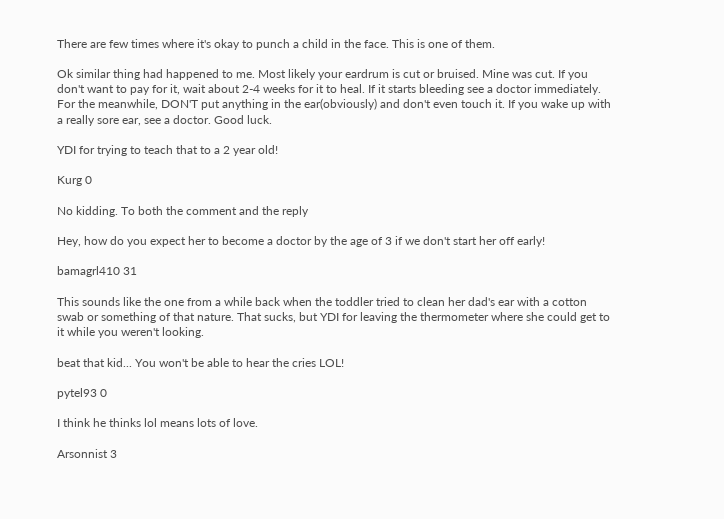There are few times where it's okay to punch a child in the face. This is one of them.

Ok similar thing had happened to me. Most likely your eardrum is cut or bruised. Mine was cut. If you don't want to pay for it, wait about 2-4 weeks for it to heal. If it starts bleeding see a doctor immediately. For the meanwhile, DON'T put anything in the ear(obviously) and don't even touch it. If you wake up with a really sore ear, see a doctor. Good luck.

YDI for trying to teach that to a 2 year old!

Kurg 0

No kidding. To both the comment and the reply

Hey, how do you expect her to become a doctor by the age of 3 if we don't start her off early!

bamagrl410 31

This sounds like the one from a while back when the toddler tried to clean her dad's ear with a cotton swab or something of that nature. That sucks, but YDI for leaving the thermometer where she could get to it while you weren't looking.

beat that kid... You won't be able to hear the cries LOL!

pytel93 0

I think he thinks lol means lots of love.

Arsonnist 3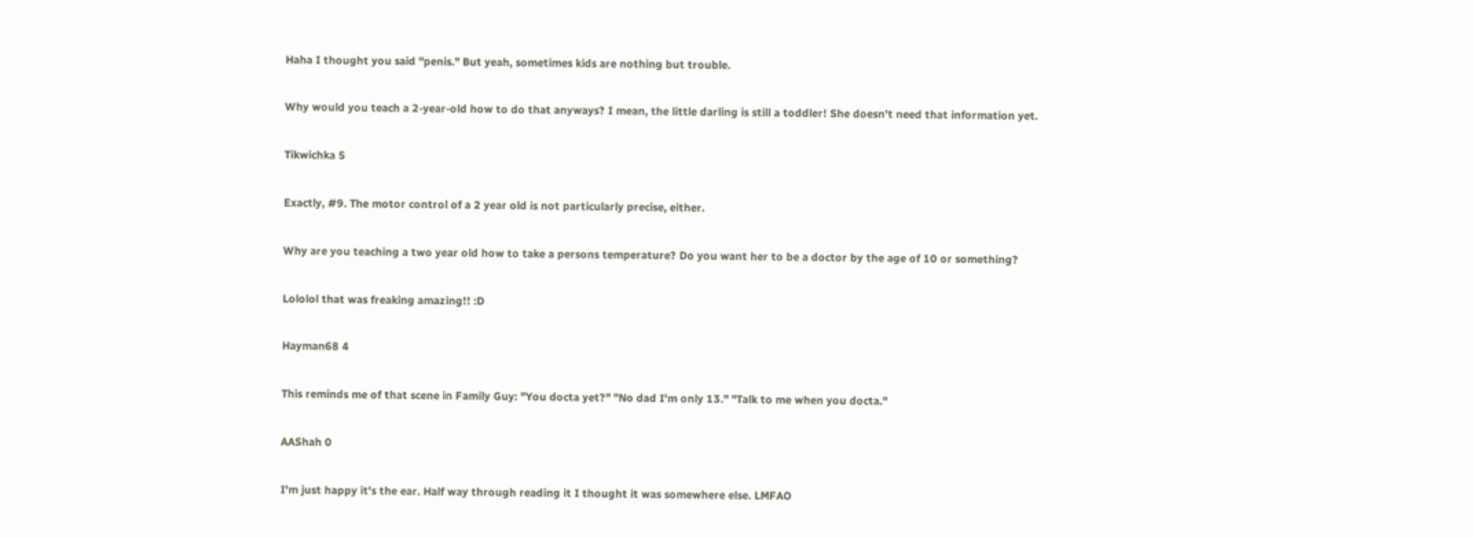Haha I thought you said "penis." But yeah, sometimes kids are nothing but trouble.

Why would you teach a 2-year-old how to do that anyways? I mean, the little darling is still a toddler! She doesn't need that information yet.

Tikwichka 5

Exactly, #9. The motor control of a 2 year old is not particularly precise, either.

Why are you teaching a two year old how to take a persons temperature? Do you want her to be a doctor by the age of 10 or something?

Lololol that was freaking amazing!! :D

Hayman68 4

This reminds me of that scene in Family Guy: "You docta yet?" "No dad I'm only 13." "Talk to me when you docta."

AAShah 0

I'm just happy it's the ear. Half way through reading it I thought it was somewhere else. LMFAO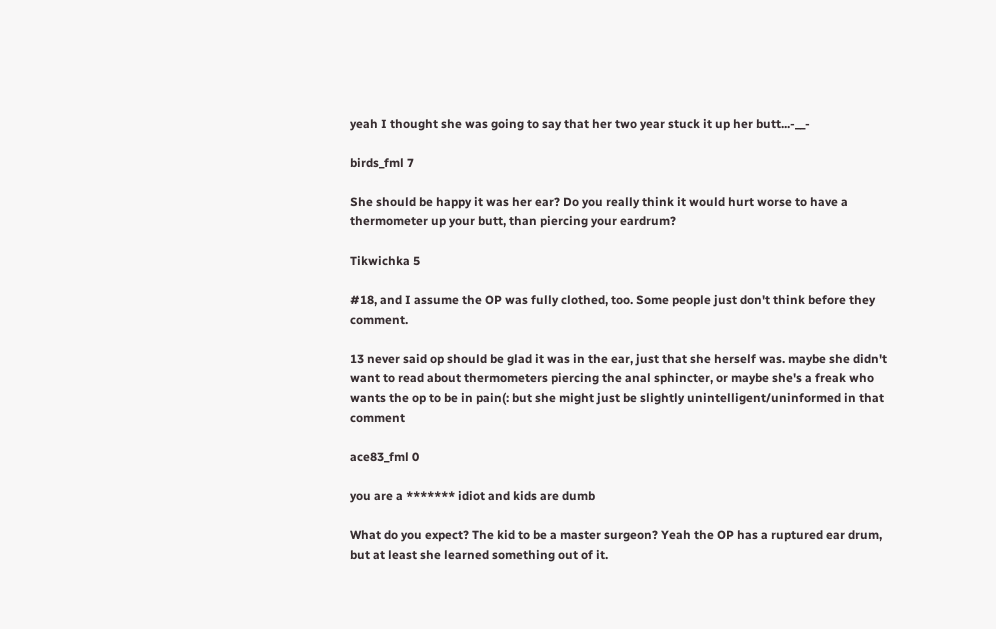yeah I thought she was going to say that her two year stuck it up her butt...-__-

birds_fml 7

She should be happy it was her ear? Do you really think it would hurt worse to have a thermometer up your butt, than piercing your eardrum?

Tikwichka 5

#18, and I assume the OP was fully clothed, too. Some people just don't think before they comment.

13 never said op should be glad it was in the ear, just that she herself was. maybe she didn't want to read about thermometers piercing the anal sphincter, or maybe she's a freak who wants the op to be in pain(: but she might just be slightly unintelligent/uninformed in that comment

ace83_fml 0

you are a ******* idiot and kids are dumb

What do you expect? The kid to be a master surgeon? Yeah the OP has a ruptured ear drum, but at least she learned something out of it.